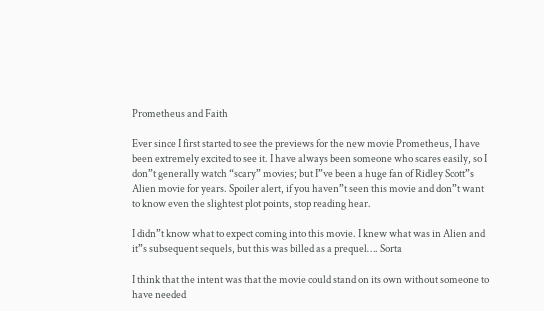Prometheus and Faith

Ever since I first started to see the previews for the new movie Prometheus, I have been extremely excited to see it. I have always been someone who scares easily, so I don”t generally watch “scary” movies; but I”ve been a huge fan of Ridley Scott”s Alien movie for years. Spoiler alert, if you haven”t seen this movie and don”t want to know even the slightest plot points, stop reading hear.

I didn”t know what to expect coming into this movie. I knew what was in Alien and it”s subsequent sequels, but this was billed as a prequel…. Sorta

I think that the intent was that the movie could stand on its own without someone to have needed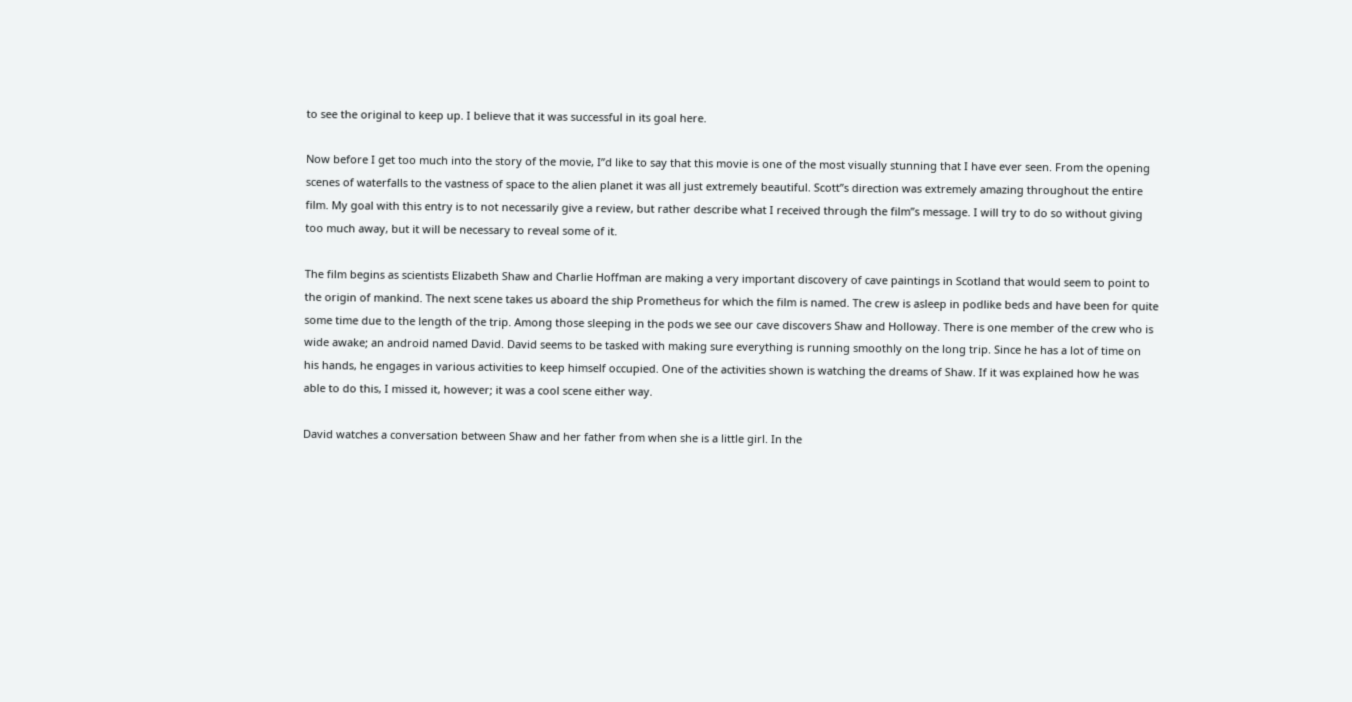to see the original to keep up. I believe that it was successful in its goal here.

Now before I get too much into the story of the movie, I”d like to say that this movie is one of the most visually stunning that I have ever seen. From the opening scenes of waterfalls to the vastness of space to the alien planet it was all just extremely beautiful. Scott”s direction was extremely amazing throughout the entire film. My goal with this entry is to not necessarily give a review, but rather describe what I received through the film”s message. I will try to do so without giving too much away, but it will be necessary to reveal some of it.

The film begins as scientists Elizabeth Shaw and Charlie Hoffman are making a very important discovery of cave paintings in Scotland that would seem to point to the origin of mankind. The next scene takes us aboard the ship Prometheus for which the film is named. The crew is asleep in podlike beds and have been for quite some time due to the length of the trip. Among those sleeping in the pods we see our cave discovers Shaw and Holloway. There is one member of the crew who is wide awake; an android named David. David seems to be tasked with making sure everything is running smoothly on the long trip. Since he has a lot of time on his hands, he engages in various activities to keep himself occupied. One of the activities shown is watching the dreams of Shaw. If it was explained how he was able to do this, I missed it, however; it was a cool scene either way.

David watches a conversation between Shaw and her father from when she is a little girl. In the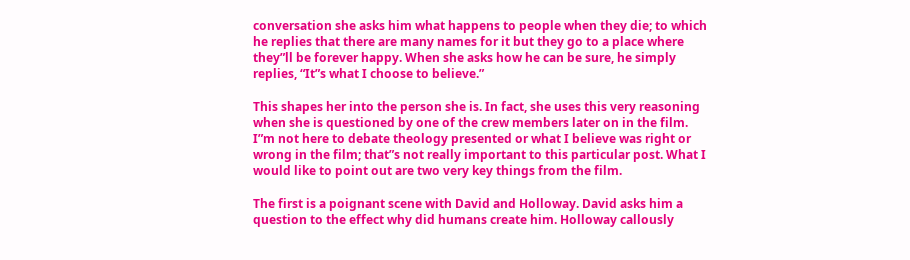conversation she asks him what happens to people when they die; to which he replies that there are many names for it but they go to a place where they”ll be forever happy. When she asks how he can be sure, he simply replies, “It”s what I choose to believe.”

This shapes her into the person she is. In fact, she uses this very reasoning when she is questioned by one of the crew members later on in the film. I”m not here to debate theology presented or what I believe was right or wrong in the film; that”s not really important to this particular post. What I would like to point out are two very key things from the film.

The first is a poignant scene with David and Holloway. David asks him a question to the effect why did humans create him. Holloway callously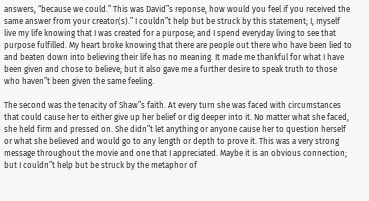answers, “because we could.” This was David”s reponse, how would you feel if you received the same answer from your creator(s).” I couldn”t help but be struck by this statement; I, myself live my life knowing that I was created for a purpose; and I spend everyday living to see that purpose fulfilled. My heart broke knowing that there are people out there who have been lied to and beaten down into believing their life has no meaning. It made me thankful for what I have been given and chose to believe; but it also gave me a further desire to speak truth to those who haven”t been given the same feeling.

The second was the tenacity of Shaw”s faith. At every turn she was faced with circumstances that could cause her to either give up her belief or dig deeper into it. No matter what she faced, she held firm and pressed on. She didn”t let anything or anyone cause her to question herself or what she believed and would go to any length or depth to prove it. This was a very strong message throughout the movie and one that I appreciated. Maybe it is an obvious connection; but I couldn”t help but be struck by the metaphor of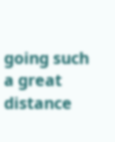going such a great distance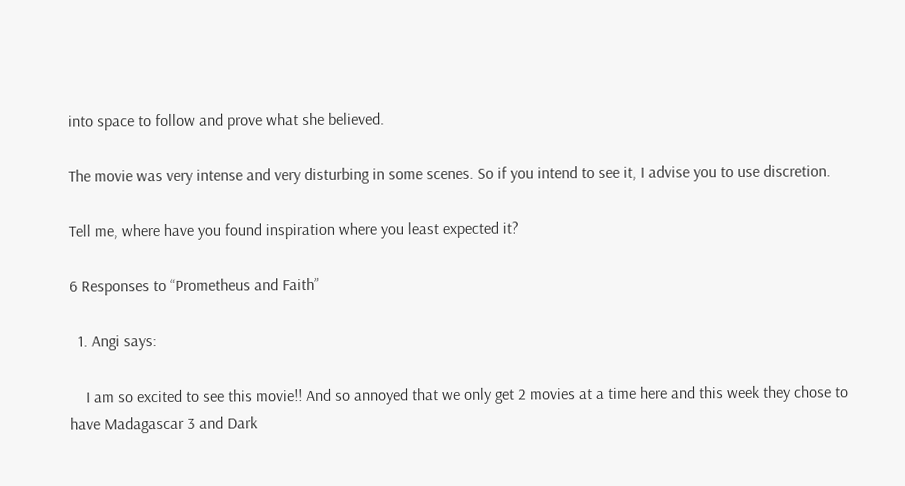into space to follow and prove what she believed.

The movie was very intense and very disturbing in some scenes. So if you intend to see it, I advise you to use discretion.

Tell me, where have you found inspiration where you least expected it?

6 Responses to “Prometheus and Faith”

  1. Angi says:

    I am so excited to see this movie!! And so annoyed that we only get 2 movies at a time here and this week they chose to have Madagascar 3 and Dark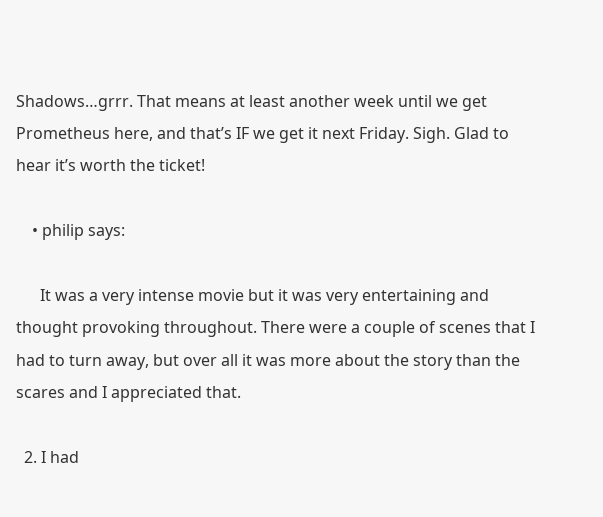Shadows…grrr. That means at least another week until we get Prometheus here, and that’s IF we get it next Friday. Sigh. Glad to hear it’s worth the ticket!

    • philip says:

      It was a very intense movie but it was very entertaining and thought provoking throughout. There were a couple of scenes that I had to turn away, but over all it was more about the story than the scares and I appreciated that.

  2. I had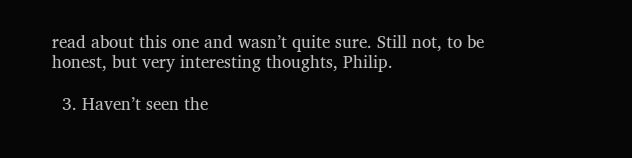read about this one and wasn’t quite sure. Still not, to be honest, but very interesting thoughts, Philip.

  3. Haven’t seen the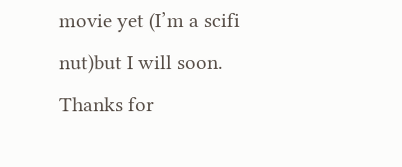movie yet (I’m a scifi nut)but I will soon. Thanks for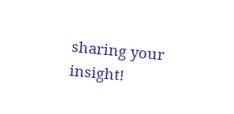sharing your insight!